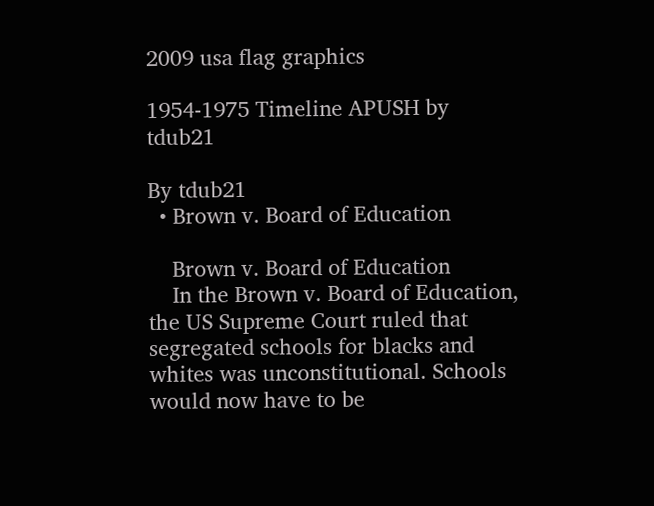2009 usa flag graphics

1954-1975 Timeline APUSH by tdub21

By tdub21
  • Brown v. Board of Education

    Brown v. Board of Education
    In the Brown v. Board of Education, the US Supreme Court ruled that segregated schools for blacks and whites was unconstitutional. Schools would now have to be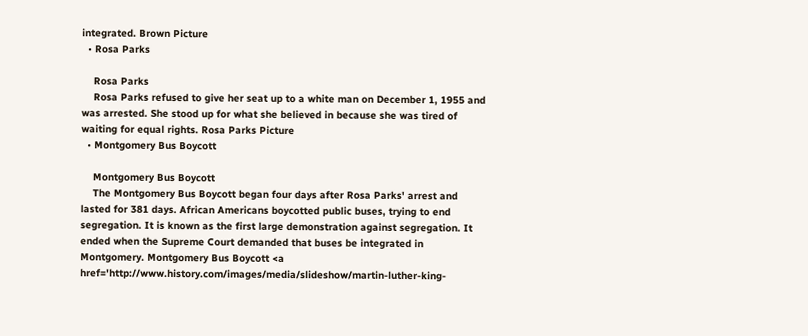integrated. Brown Picture
  • Rosa Parks

    Rosa Parks
    Rosa Parks refused to give her seat up to a white man on December 1, 1955 and was arrested. She stood up for what she believed in because she was tired of waiting for equal rights. Rosa Parks Picture
  • Montgomery Bus Boycott

    Montgomery Bus Boycott
    The Montgomery Bus Boycott began four days after Rosa Parks' arrest and lasted for 381 days. African Americans boycotted public buses, trying to end segregation. It is known as the first large demonstration against segregation. It ended when the Supreme Court demanded that buses be integrated in Montgomery. Montgomery Bus Boycott <a href='http://www.history.com/images/media/slideshow/martin-luther-king-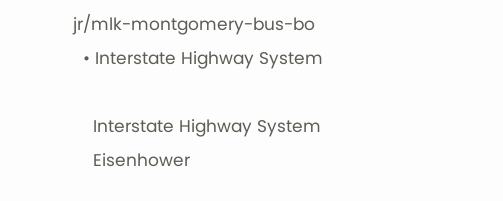jr/mlk-montgomery-bus-bo
  • Interstate Highway System

    Interstate Highway System
    Eisenhower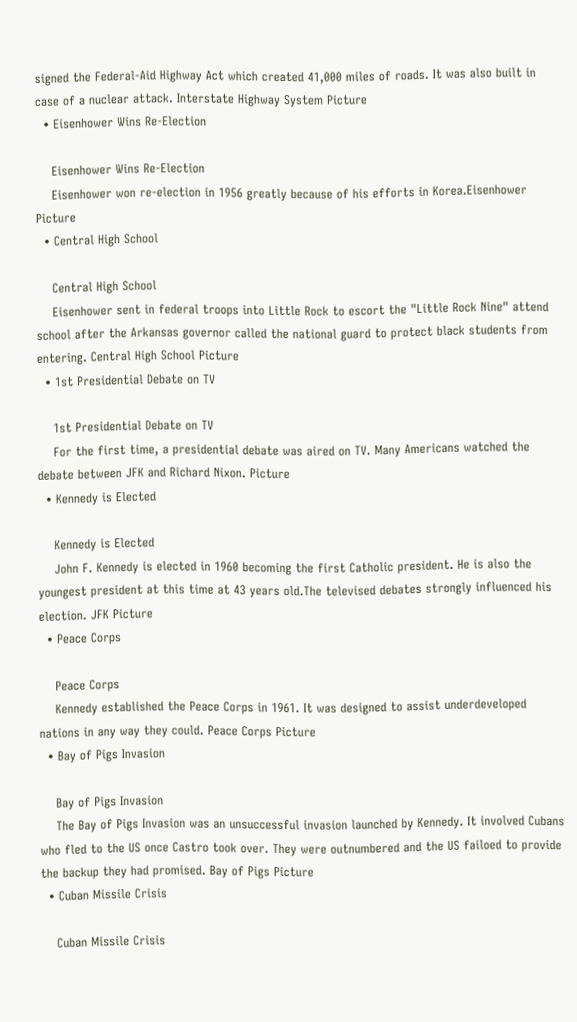signed the Federal-Aid Highway Act which created 41,000 miles of roads. It was also built in case of a nuclear attack. Interstate Highway System Picture
  • Eisenhower Wins Re-Election

    Eisenhower Wins Re-Election
    Eisenhower won re-election in 1956 greatly because of his efforts in Korea.Eisenhower Picture
  • Central High School

    Central High School
    Eisenhower sent in federal troops into Little Rock to escort the "Little Rock Nine" attend school after the Arkansas governor called the national guard to protect black students from entering. Central High School Picture
  • 1st Presidential Debate on TV

    1st Presidential Debate on TV
    For the first time, a presidential debate was aired on TV. Many Americans watched the debate between JFK and Richard Nixon. Picture
  • Kennedy is Elected

    Kennedy is Elected
    John F. Kennedy is elected in 1960 becoming the first Catholic president. He is also the youngest president at this time at 43 years old.The televised debates strongly influenced his election. JFK Picture
  • Peace Corps

    Peace Corps
    Kennedy established the Peace Corps in 1961. It was designed to assist underdeveloped nations in any way they could. Peace Corps Picture
  • Bay of Pigs Invasion

    Bay of Pigs Invasion
    The Bay of Pigs Invasion was an unsuccessful invasion launched by Kennedy. It involved Cubans who fled to the US once Castro took over. They were outnumbered and the US failoed to provide the backup they had promised. Bay of Pigs Picture
  • Cuban Missile Crisis

    Cuban Missile Crisis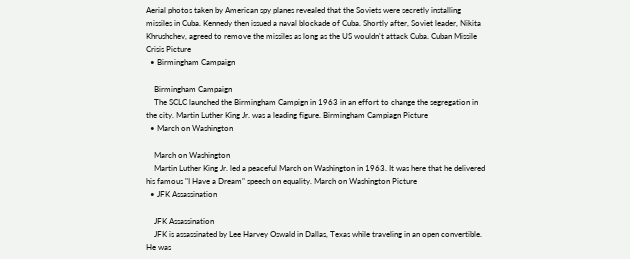Aerial photos taken by American spy planes revealed that the Soviets were secretly installing missiles in Cuba. Kennedy then issued a naval blockade of Cuba. Shortly after, Soviet leader, Nikita Khrushchev, agreed to remove the missiles as long as the US wouldn't attack Cuba. Cuban Missile Crisis Picture
  • Birmingham Campaign

    Birmingham Campaign
    The SCLC launched the Birmingham Campign in 1963 in an effort to change the segregation in the city. Martin Luther King Jr. was a leading figure. Birmingham Campiagn Picture
  • March on Washington

    March on Washington
    Martin Luther King Jr. led a peaceful March on Washington in 1963. It was here that he delivered his famous "I Have a Dream" speech on equality. March on Washington Picture
  • JFK Assassination

    JFK Assassination
    JFK is assassinated by Lee Harvey Oswald in Dallas, Texas while traveling in an open convertible. He was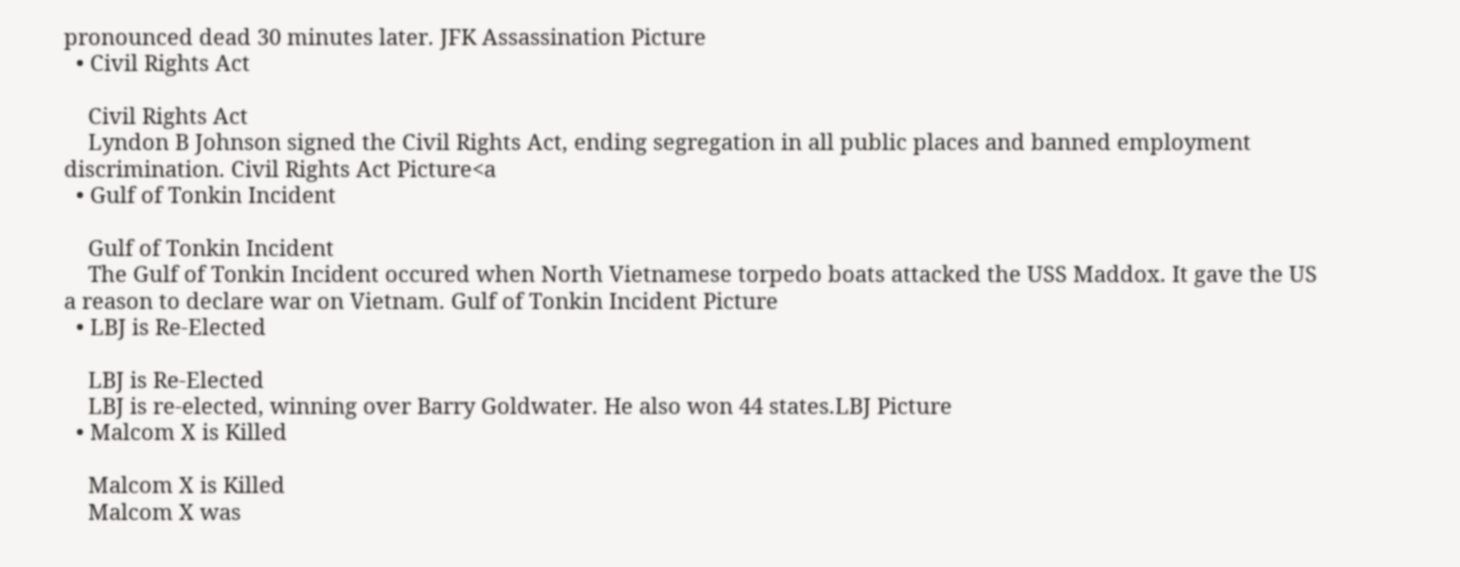pronounced dead 30 minutes later. JFK Assassination Picture
  • Civil Rights Act

    Civil Rights Act
    Lyndon B Johnson signed the Civil Rights Act, ending segregation in all public places and banned employment discrimination. Civil Rights Act Picture<a
  • Gulf of Tonkin Incident

    Gulf of Tonkin Incident
    The Gulf of Tonkin Incident occured when North Vietnamese torpedo boats attacked the USS Maddox. It gave the US a reason to declare war on Vietnam. Gulf of Tonkin Incident Picture
  • LBJ is Re-Elected

    LBJ is Re-Elected
    LBJ is re-elected, winning over Barry Goldwater. He also won 44 states.LBJ Picture
  • Malcom X is Killed

    Malcom X is Killed
    Malcom X was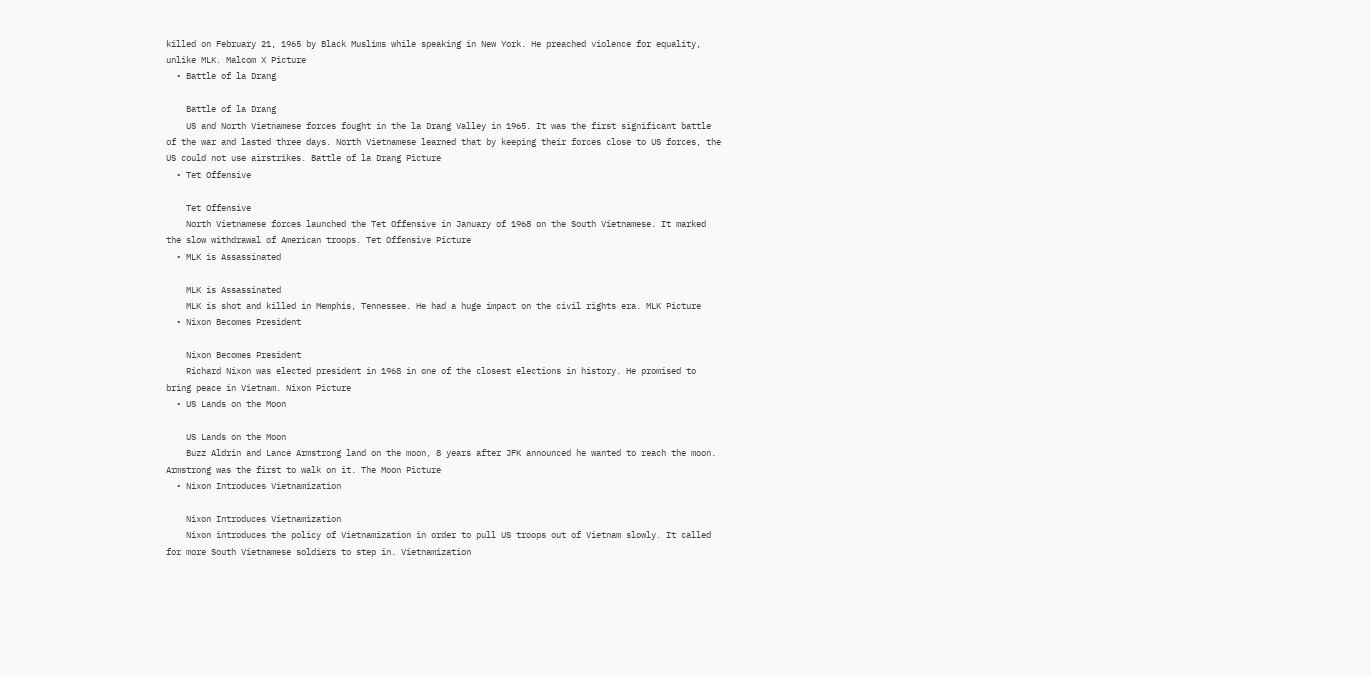killed on February 21, 1965 by Black Muslims while speaking in New York. He preached violence for equality, unlike MLK. Malcom X Picture
  • Battle of la Drang

    Battle of la Drang
    US and North Vietnamese forces fought in the la Drang Valley in 1965. It was the first significant battle of the war and lasted three days. North Vietnamese learned that by keeping their forces close to US forces, the US could not use airstrikes. Battle of la Drang Picture
  • Tet Offensive

    Tet Offensive
    North Vietnamese forces launched the Tet Offensive in January of 1968 on the South Vietnamese. It marked the slow withdrawal of American troops. Tet Offensive Picture
  • MLK is Assassinated

    MLK is Assassinated
    MLK is shot and killed in Memphis, Tennessee. He had a huge impact on the civil rights era. MLK Picture
  • Nixon Becomes President

    Nixon Becomes President
    Richard Nixon was elected president in 1968 in one of the closest elections in history. He promised to bring peace in Vietnam. Nixon Picture
  • US Lands on the Moon

    US Lands on the Moon
    Buzz Aldrin and Lance Armstrong land on the moon, 8 years after JFK announced he wanted to reach the moon. Armstrong was the first to walk on it. The Moon Picture
  • Nixon Introduces Vietnamization

    Nixon Introduces Vietnamization
    Nixon introduces the policy of Vietnamization in order to pull US troops out of Vietnam slowly. It called for more South Vietnamese soldiers to step in. Vietnamization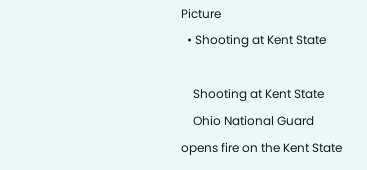Picture
  • Shooting at Kent State

    Shooting at Kent State
    Ohio National Guard opens fire on the Kent State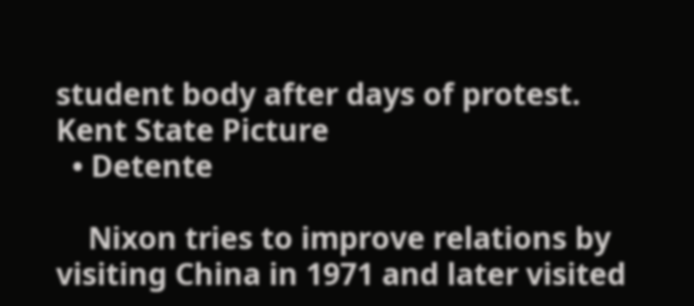student body after days of protest. Kent State Picture
  • Detente

    Nixon tries to improve relations by visiting China in 1971 and later visited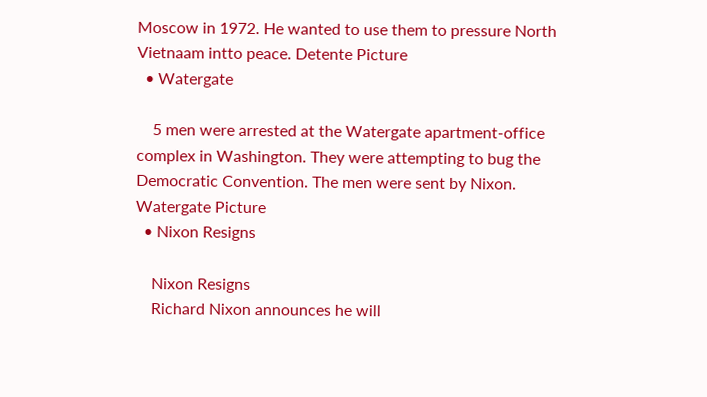Moscow in 1972. He wanted to use them to pressure North Vietnaam intto peace. Detente Picture
  • Watergate

    5 men were arrested at the Watergate apartment-office complex in Washington. They were attempting to bug the Democratic Convention. The men were sent by Nixon. Watergate Picture
  • Nixon Resigns

    Nixon Resigns
    Richard Nixon announces he will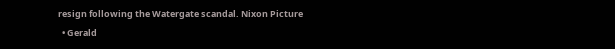resign following the Watergate scandal. Nixon Picture
  • Gerald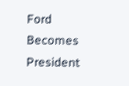Ford Becomes President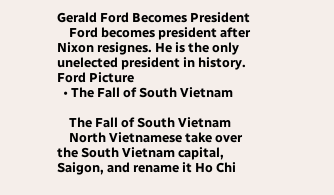Gerald Ford Becomes President
    Ford becomes president after Nixon resignes. He is the only unelected president in history. Ford Picture
  • The Fall of South Vietnam

    The Fall of South Vietnam
    North Vietnamese take over the South Vietnam capital, Saigon, and rename it Ho Chi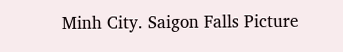Minh City. Saigon Falls Picture